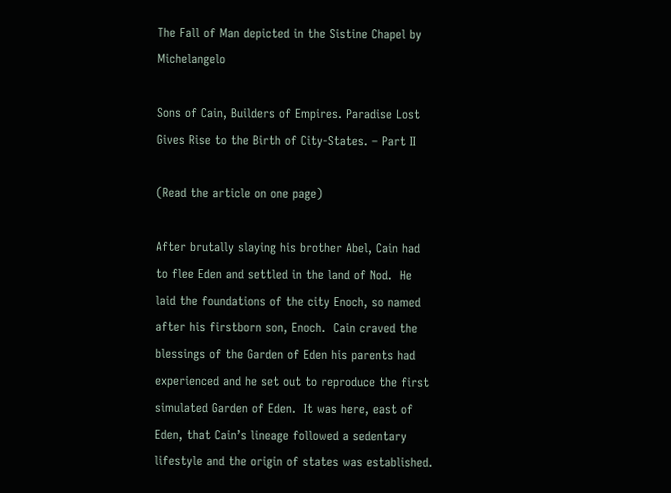The Fall of Man depicted in the Sistine Chapel by Michelangelo

Sons of Cain, Builders of Empires. Paradise Lost Gives Rise to the Birth of City-States. – Part II

(Read the article on one page)

After brutally slaying his brother Abel, Cain had to flee Eden and settled in the land of Nod.  He laid the foundations of the city Enoch, so named after his firstborn son, Enoch.  Cain craved the blessings of the Garden of Eden his parents had experienced and he set out to reproduce the first simulated Garden of Eden.  It was here, east of Eden, that Cain’s lineage followed a sedentary lifestyle and the origin of states was established.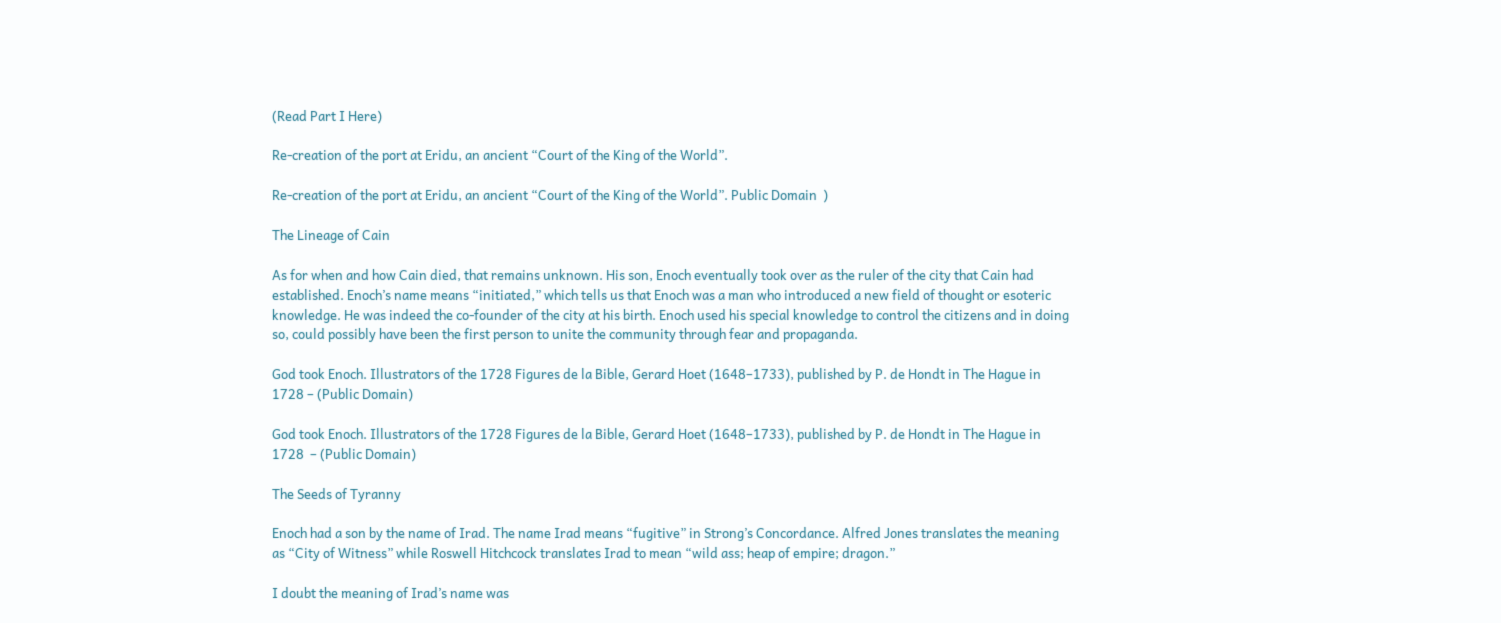(Read Part I Here)

Re-creation of the port at Eridu, an ancient “Court of the King of the World”.

Re-creation of the port at Eridu, an ancient “Court of the King of the World”. Public Domain  )

The Lineage of Cain

As for when and how Cain died, that remains unknown. His son, Enoch eventually took over as the ruler of the city that Cain had established. Enoch’s name means “initiated,” which tells us that Enoch was a man who introduced a new field of thought or esoteric knowledge. He was indeed the co-founder of the city at his birth. Enoch used his special knowledge to control the citizens and in doing so, could possibly have been the first person to unite the community through fear and propaganda.

God took Enoch. Illustrators of the 1728 Figures de la Bible, Gerard Hoet (1648–1733), published by P. de Hondt in The Hague in 1728 – (Public Domain)

God took Enoch. Illustrators of the 1728 Figures de la Bible, Gerard Hoet (1648–1733), published by P. de Hondt in The Hague in 1728  – (Public Domain)

The Seeds of Tyranny

Enoch had a son by the name of Irad. The name Irad means “fugitive” in Strong’s Concordance. Alfred Jones translates the meaning as “City of Witness” while Roswell Hitchcock translates Irad to mean “wild ass; heap of empire; dragon.”

I doubt the meaning of Irad’s name was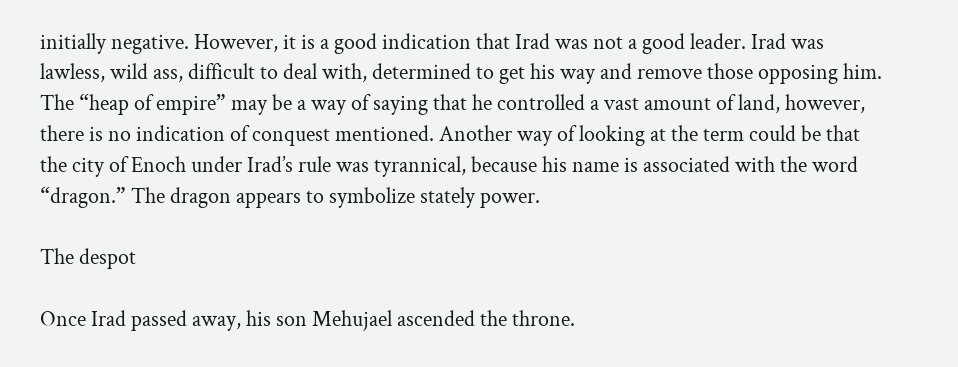initially negative. However, it is a good indication that Irad was not a good leader. Irad was lawless, wild ass, difficult to deal with, determined to get his way and remove those opposing him. The “heap of empire” may be a way of saying that he controlled a vast amount of land, however, there is no indication of conquest mentioned. Another way of looking at the term could be that the city of Enoch under Irad’s rule was tyrannical, because his name is associated with the word “dragon.” The dragon appears to symbolize stately power.

The despot

Once Irad passed away, his son Mehujael ascended the throne.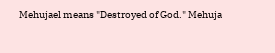Mehujael means "Destroyed of God." Mehuja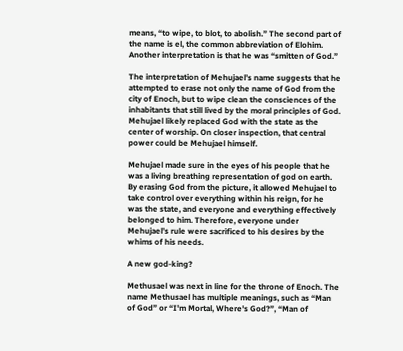means, “to wipe, to blot, to abolish.” The second part of the name is el, the common abbreviation of Elohim. Another interpretation is that he was “smitten of God.”

The interpretation of Mehujael’s name suggests that he attempted to erase not only the name of God from the city of Enoch, but to wipe clean the consciences of the inhabitants that still lived by the moral principles of God. Mehujael likely replaced God with the state as the center of worship. On closer inspection, that central power could be Mehujael himself.

Mehujael made sure in the eyes of his people that he was a living breathing representation of god on earth. By erasing God from the picture, it allowed Mehujael to take control over everything within his reign, for he was the state, and everyone and everything effectively belonged to him. Therefore, everyone under Mehujael’s rule were sacrificed to his desires by the whims of his needs.

A new god-king?

Methusael was next in line for the throne of Enoch. The name Methusael has multiple meanings, such as “Man of God” or “I'm Mortal, Where's God?”, “Man of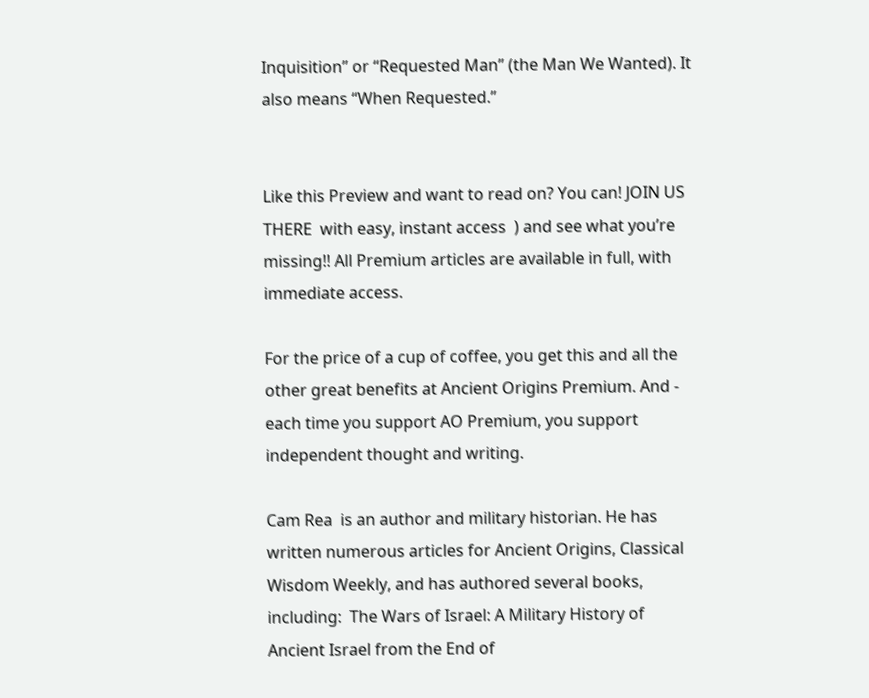Inquisition” or “Requested Man” (the Man We Wanted). It also means “When Requested.”


Like this Preview and want to read on? You can! JOIN US THERE  with easy, instant access  ) and see what you’re missing!! All Premium articles are available in full, with immediate access.

For the price of a cup of coffee, you get this and all the other great benefits at Ancient Origins Premium. And - each time you support AO Premium, you support independent thought and writing.

Cam Rea  is an author and military historian. He has written numerous articles for Ancient Origins, Classical Wisdom Weekly, and has authored several books, including:  The Wars of Israel: A Military History of Ancient Israel from the End of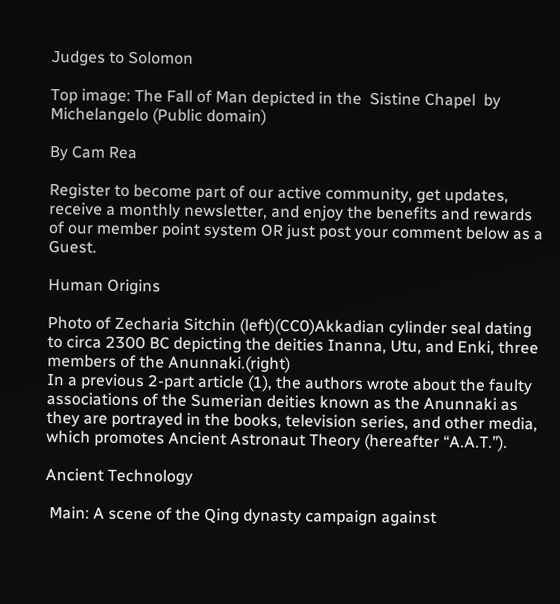Judges to Solomon

Top image: The Fall of Man depicted in the  Sistine Chapel  by Michelangelo (Public domain)

By Cam Rea

Register to become part of our active community, get updates, receive a monthly newsletter, and enjoy the benefits and rewards of our member point system OR just post your comment below as a Guest.

Human Origins

Photo of Zecharia Sitchin (left)(CC0)Akkadian cylinder seal dating to circa 2300 BC depicting the deities Inanna, Utu, and Enki, three members of the Anunnaki.(right)
In a previous 2-part article (1), the authors wrote about the faulty associations of the Sumerian deities known as the Anunnaki as they are portrayed in the books, television series, and other media, which promotes Ancient Astronaut Theory (hereafter “A.A.T.”).

Ancient Technology

 Main: A scene of the Qing dynasty campaign against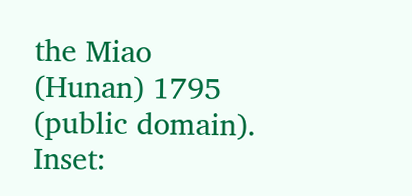the Miao (Hunan) 1795 (public domain). Inset: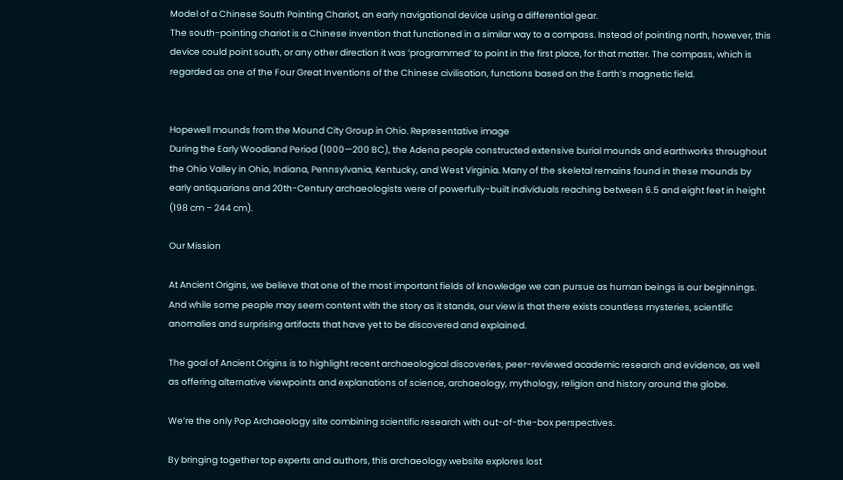Model of a Chinese South Pointing Chariot, an early navigational device using a differential gear.
The south-pointing chariot is a Chinese invention that functioned in a similar way to a compass. Instead of pointing north, however, this device could point south, or any other direction it was ‘programmed’ to point in the first place, for that matter. The compass, which is regarded as one of the Four Great Inventions of the Chinese civilisation, functions based on the Earth’s magnetic field.


Hopewell mounds from the Mound City Group in Ohio. Representative image
During the Early Woodland Period (1000—200 BC), the Adena people constructed extensive burial mounds and earthworks throughout the Ohio Valley in Ohio, Indiana, Pennsylvania, Kentucky, and West Virginia. Many of the skeletal remains found in these mounds by early antiquarians and 20th-Century archaeologists were of powerfully-built individuals reaching between 6.5 and eight feet in height (198 cm – 244 cm).

Our Mission

At Ancient Origins, we believe that one of the most important fields of knowledge we can pursue as human beings is our beginnings. And while some people may seem content with the story as it stands, our view is that there exists countless mysteries, scientific anomalies and surprising artifacts that have yet to be discovered and explained.

The goal of Ancient Origins is to highlight recent archaeological discoveries, peer-reviewed academic research and evidence, as well as offering alternative viewpoints and explanations of science, archaeology, mythology, religion and history around the globe.

We’re the only Pop Archaeology site combining scientific research with out-of-the-box perspectives.

By bringing together top experts and authors, this archaeology website explores lost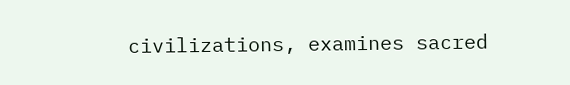civilizations, examines sacred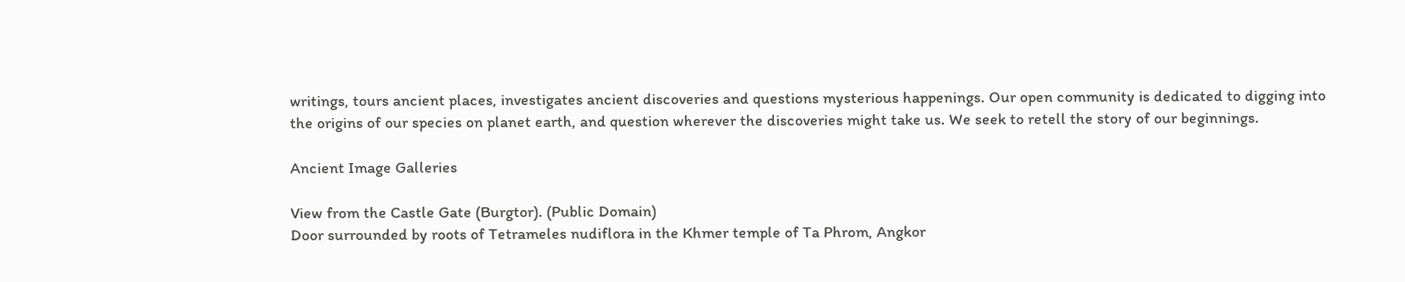writings, tours ancient places, investigates ancient discoveries and questions mysterious happenings. Our open community is dedicated to digging into the origins of our species on planet earth, and question wherever the discoveries might take us. We seek to retell the story of our beginnings.

Ancient Image Galleries

View from the Castle Gate (Burgtor). (Public Domain)
Door surrounded by roots of Tetrameles nudiflora in the Khmer temple of Ta Phrom, Angkor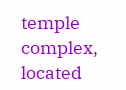temple complex, located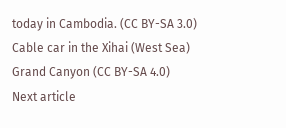today in Cambodia. (CC BY-SA 3.0)
Cable car in the Xihai (West Sea) Grand Canyon (CC BY-SA 4.0)
Next article